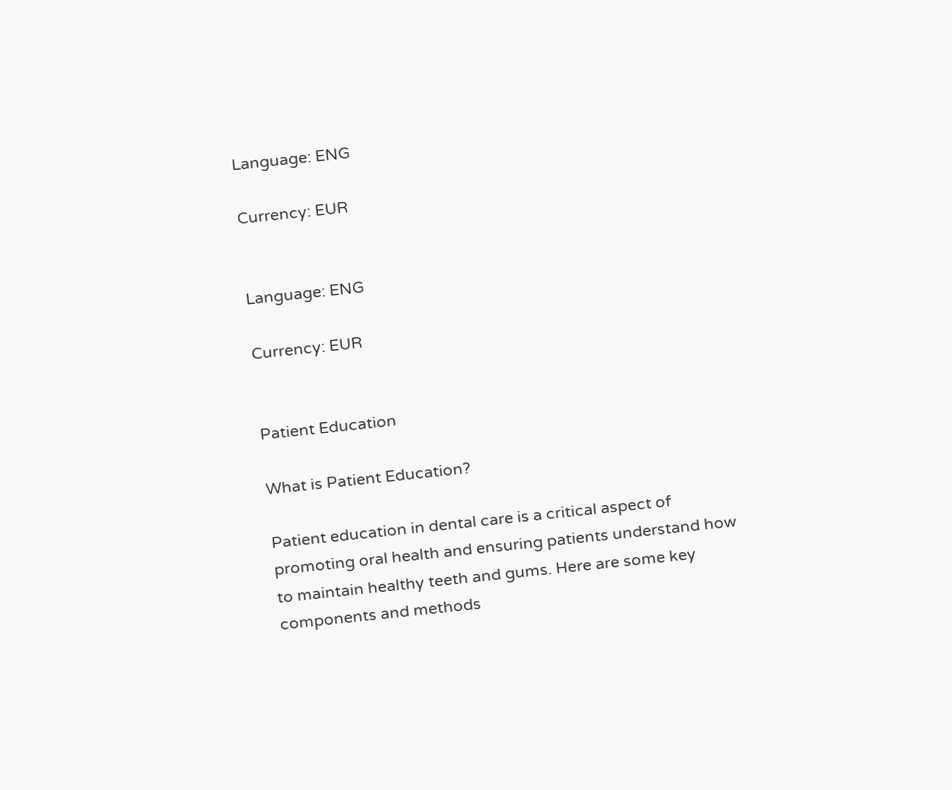Language: ENG

Currency: EUR


Language: ENG

Currency: EUR


Patient Education

What is Patient Education?

Patient education in dental care is a critical aspect of promoting oral health and ensuring patients understand how to maintain healthy teeth and gums. Here are some key components and methods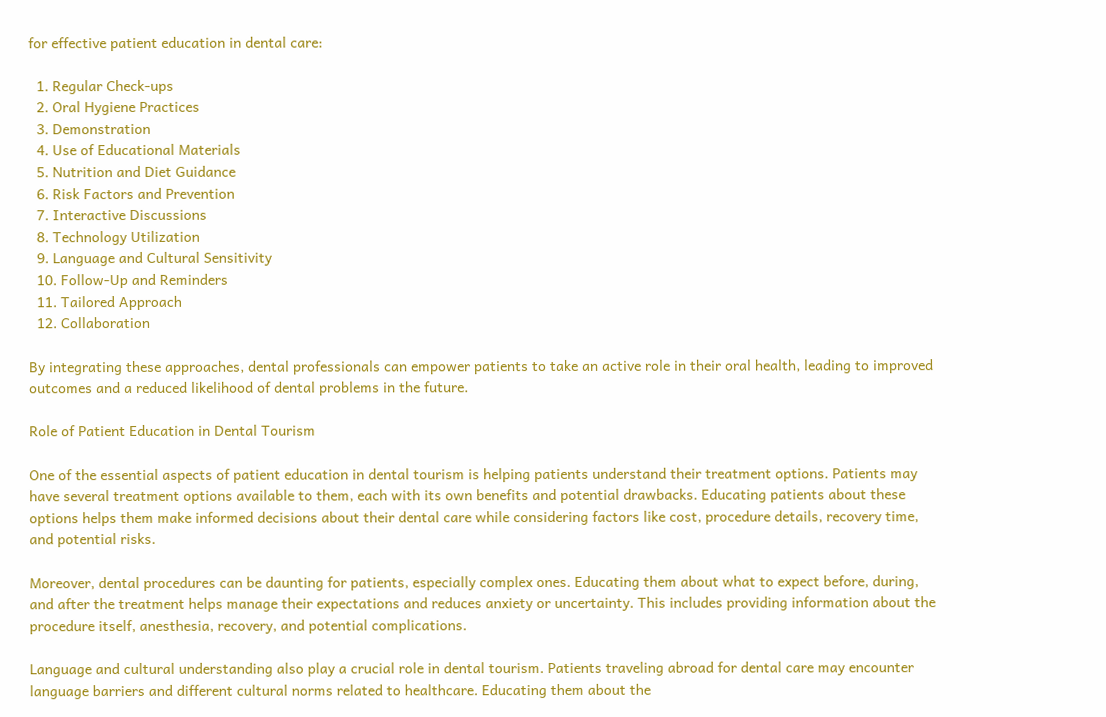for effective patient education in dental care:

  1. Regular Check-ups
  2. Oral Hygiene Practices
  3. Demonstration
  4. Use of Educational Materials
  5. Nutrition and Diet Guidance
  6. Risk Factors and Prevention
  7. Interactive Discussions
  8. Technology Utilization
  9. Language and Cultural Sensitivity
  10. Follow-Up and Reminders
  11. Tailored Approach
  12. Collaboration

By integrating these approaches, dental professionals can empower patients to take an active role in their oral health, leading to improved outcomes and a reduced likelihood of dental problems in the future.

Role of Patient Education in Dental Tourism

One of the essential aspects of patient education in dental tourism is helping patients understand their treatment options. Patients may have several treatment options available to them, each with its own benefits and potential drawbacks. Educating patients about these options helps them make informed decisions about their dental care while considering factors like cost, procedure details, recovery time, and potential risks.

Moreover, dental procedures can be daunting for patients, especially complex ones. Educating them about what to expect before, during, and after the treatment helps manage their expectations and reduces anxiety or uncertainty. This includes providing information about the procedure itself, anesthesia, recovery, and potential complications.

Language and cultural understanding also play a crucial role in dental tourism. Patients traveling abroad for dental care may encounter language barriers and different cultural norms related to healthcare. Educating them about the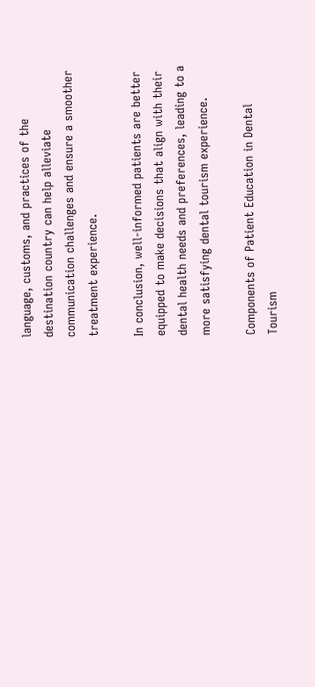language, customs, and practices of the destination country can help alleviate communication challenges and ensure a smoother treatment experience.

In conclusion, well-informed patients are better equipped to make decisions that align with their dental health needs and preferences, leading to a more satisfying dental tourism experience.

Components of Patient Education in Dental Tourism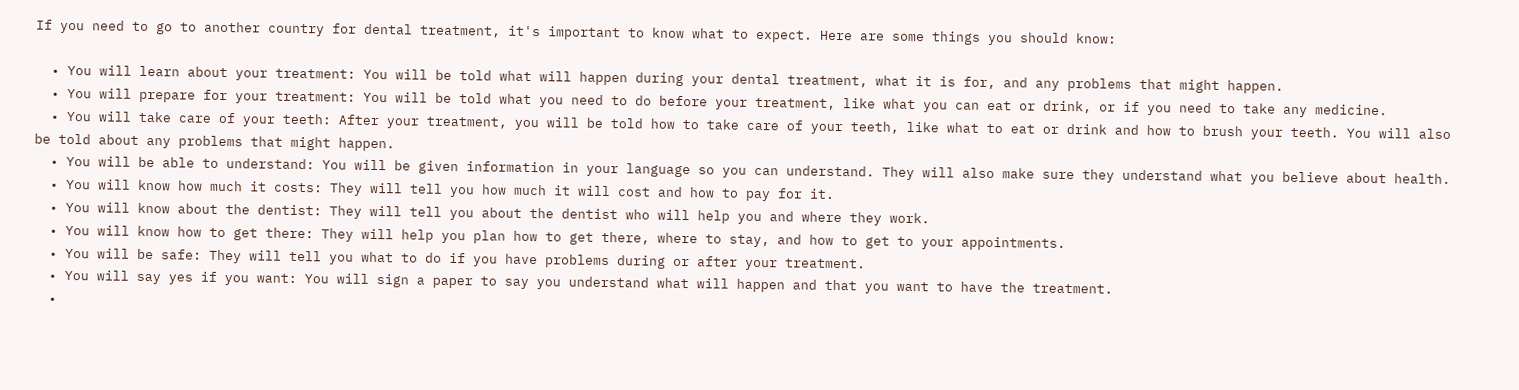If you need to go to another country for dental treatment, it's important to know what to expect. Here are some things you should know:

  • You will learn about your treatment: You will be told what will happen during your dental treatment, what it is for, and any problems that might happen.
  • You will prepare for your treatment: You will be told what you need to do before your treatment, like what you can eat or drink, or if you need to take any medicine.
  • You will take care of your teeth: After your treatment, you will be told how to take care of your teeth, like what to eat or drink and how to brush your teeth. You will also be told about any problems that might happen.
  • You will be able to understand: You will be given information in your language so you can understand. They will also make sure they understand what you believe about health.
  • You will know how much it costs: They will tell you how much it will cost and how to pay for it.
  • You will know about the dentist: They will tell you about the dentist who will help you and where they work.
  • You will know how to get there: They will help you plan how to get there, where to stay, and how to get to your appointments.
  • You will be safe: They will tell you what to do if you have problems during or after your treatment.
  • You will say yes if you want: You will sign a paper to say you understand what will happen and that you want to have the treatment.
  •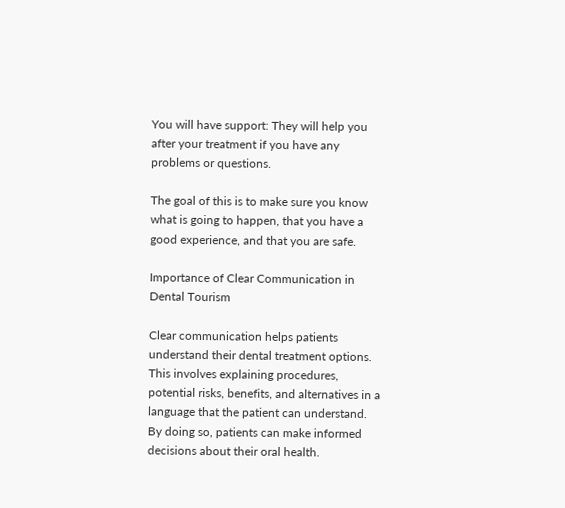You will have support: They will help you after your treatment if you have any problems or questions.

The goal of this is to make sure you know what is going to happen, that you have a good experience, and that you are safe.

Importance of Clear Communication in Dental Tourism

Clear communication helps patients understand their dental treatment options. This involves explaining procedures, potential risks, benefits, and alternatives in a language that the patient can understand. By doing so, patients can make informed decisions about their oral health.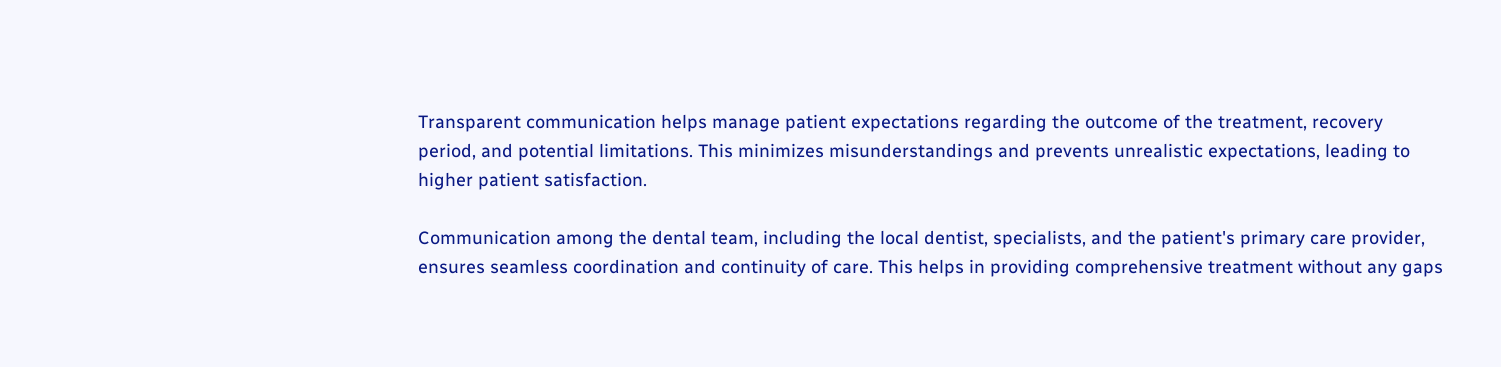Transparent communication helps manage patient expectations regarding the outcome of the treatment, recovery period, and potential limitations. This minimizes misunderstandings and prevents unrealistic expectations, leading to higher patient satisfaction.

Communication among the dental team, including the local dentist, specialists, and the patient's primary care provider, ensures seamless coordination and continuity of care. This helps in providing comprehensive treatment without any gaps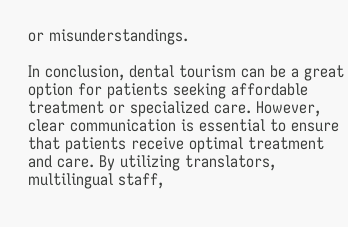or misunderstandings.

In conclusion, dental tourism can be a great option for patients seeking affordable treatment or specialized care. However, clear communication is essential to ensure that patients receive optimal treatment and care. By utilizing translators, multilingual staff,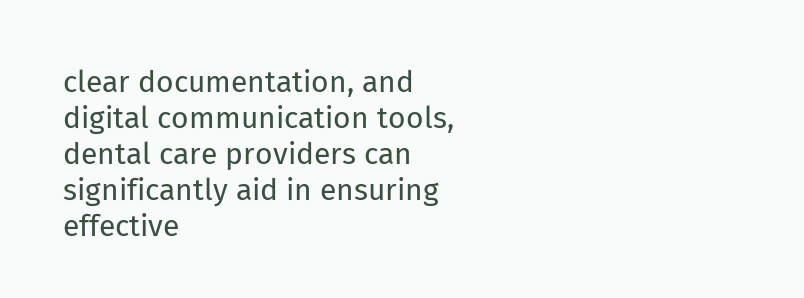clear documentation, and digital communication tools, dental care providers can significantly aid in ensuring effective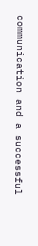communication and a successful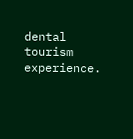dental tourism experience.